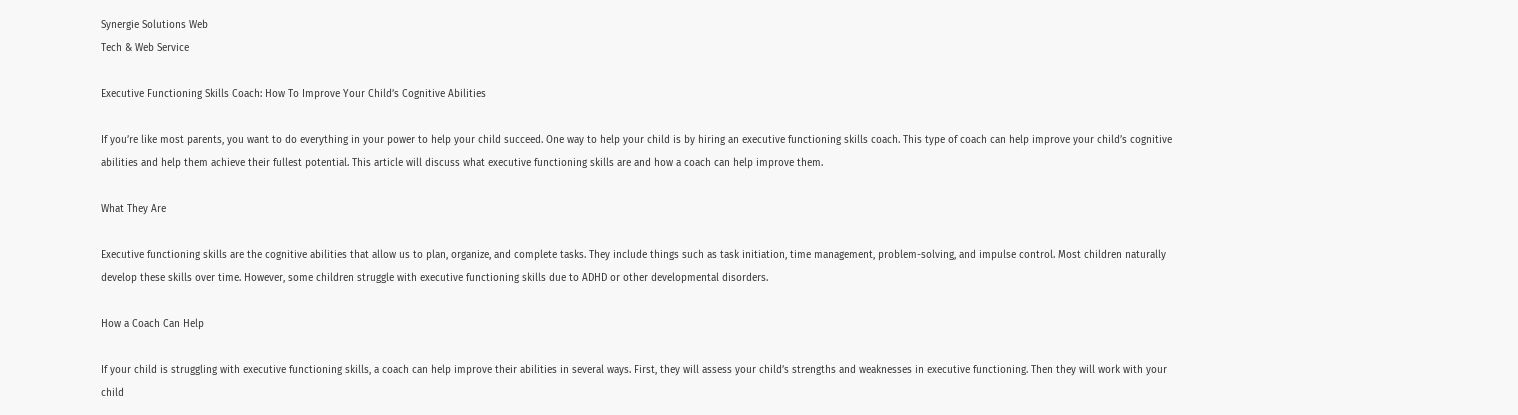Synergie Solutions Web
Tech & Web Service

Executive Functioning Skills Coach: How To Improve Your Child’s Cognitive Abilities

If you’re like most parents, you want to do everything in your power to help your child succeed. One way to help your child is by hiring an executive functioning skills coach. This type of coach can help improve your child’s cognitive abilities and help them achieve their fullest potential. This article will discuss what executive functioning skills are and how a coach can help improve them.

What They Are

Executive functioning skills are the cognitive abilities that allow us to plan, organize, and complete tasks. They include things such as task initiation, time management, problem-solving, and impulse control. Most children naturally develop these skills over time. However, some children struggle with executive functioning skills due to ADHD or other developmental disorders.

How a Coach Can Help

If your child is struggling with executive functioning skills, a coach can help improve their abilities in several ways. First, they will assess your child’s strengths and weaknesses in executive functioning. Then they will work with your child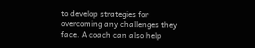to develop strategies for overcoming any challenges they face. A coach can also help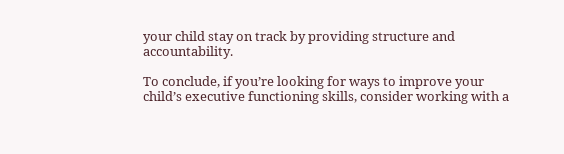your child stay on track by providing structure and accountability.

To conclude, if you’re looking for ways to improve your child’s executive functioning skills, consider working with a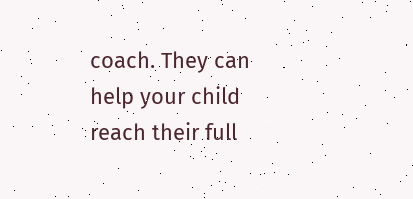coach. They can help your child reach their full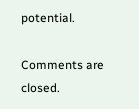potential.

Comments are closed.